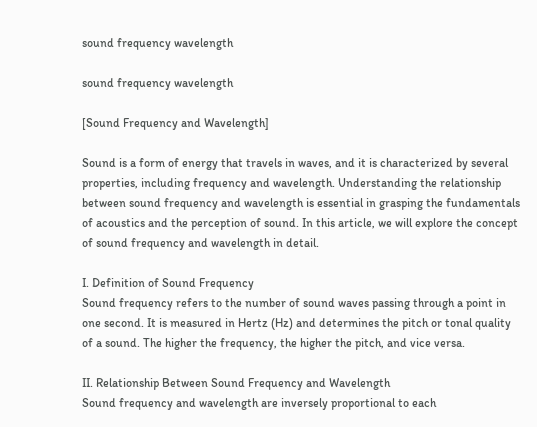sound frequency wavelength

sound frequency wavelength

[Sound Frequency and Wavelength]

Sound is a form of energy that travels in waves, and it is characterized by several properties, including frequency and wavelength. Understanding the relationship between sound frequency and wavelength is essential in grasping the fundamentals of acoustics and the perception of sound. In this article, we will explore the concept of sound frequency and wavelength in detail.

I. Definition of Sound Frequency
Sound frequency refers to the number of sound waves passing through a point in one second. It is measured in Hertz (Hz) and determines the pitch or tonal quality of a sound. The higher the frequency, the higher the pitch, and vice versa.

II. Relationship Between Sound Frequency and Wavelength
Sound frequency and wavelength are inversely proportional to each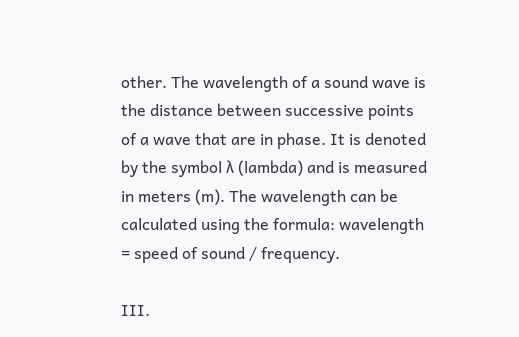other. The wavelength of a sound wave is the distance between successive points of a wave that are in phase. It is denoted by the symbol λ (lambda) and is measured in meters (m). The wavelength can be calculated using the formula: wavelength = speed of sound / frequency.

III.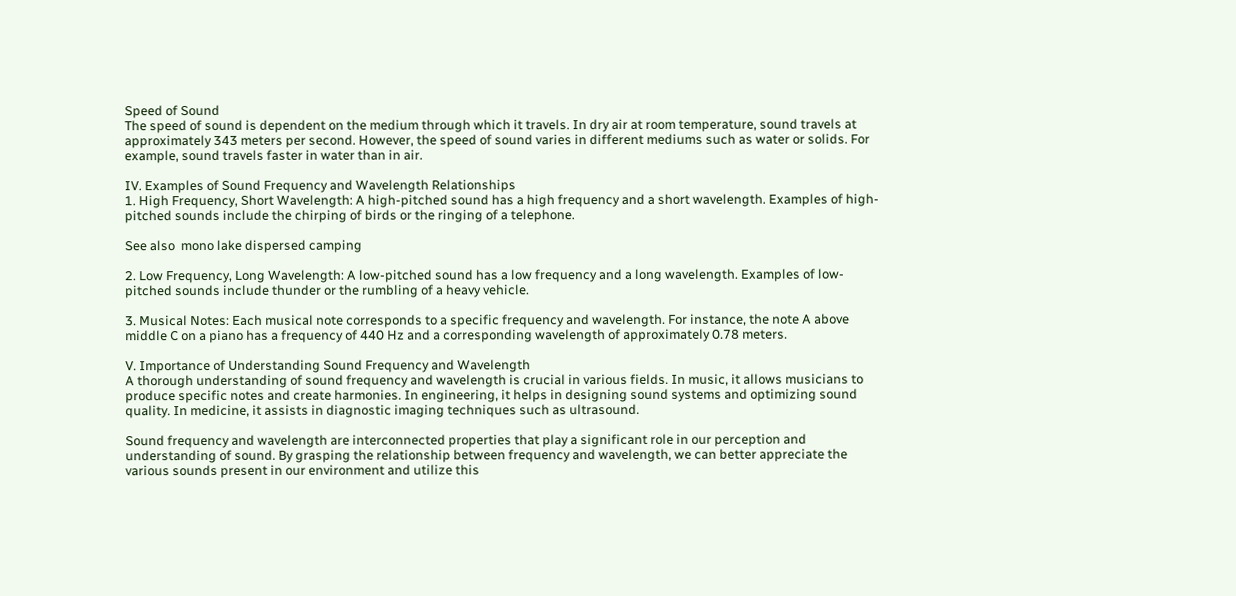Speed of Sound
The speed of sound is dependent on the medium through which it travels. In dry air at room temperature, sound travels at approximately 343 meters per second. However, the speed of sound varies in different mediums such as water or solids. For example, sound travels faster in water than in air.

IV. Examples of Sound Frequency and Wavelength Relationships
1. High Frequency, Short Wavelength: A high-pitched sound has a high frequency and a short wavelength. Examples of high-pitched sounds include the chirping of birds or the ringing of a telephone.

See also  mono lake dispersed camping

2. Low Frequency, Long Wavelength: A low-pitched sound has a low frequency and a long wavelength. Examples of low-pitched sounds include thunder or the rumbling of a heavy vehicle.

3. Musical Notes: Each musical note corresponds to a specific frequency and wavelength. For instance, the note A above middle C on a piano has a frequency of 440 Hz and a corresponding wavelength of approximately 0.78 meters.

V. Importance of Understanding Sound Frequency and Wavelength
A thorough understanding of sound frequency and wavelength is crucial in various fields. In music, it allows musicians to produce specific notes and create harmonies. In engineering, it helps in designing sound systems and optimizing sound quality. In medicine, it assists in diagnostic imaging techniques such as ultrasound.

Sound frequency and wavelength are interconnected properties that play a significant role in our perception and understanding of sound. By grasping the relationship between frequency and wavelength, we can better appreciate the various sounds present in our environment and utilize this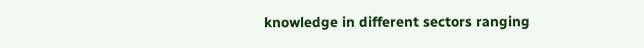knowledge in different sectors ranging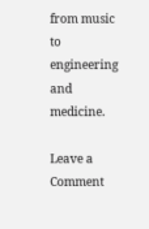from music to engineering and medicine.

Leave a Comment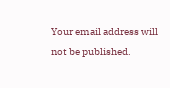Your email address will not be published.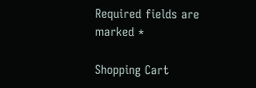Required fields are marked *

Shopping Cart